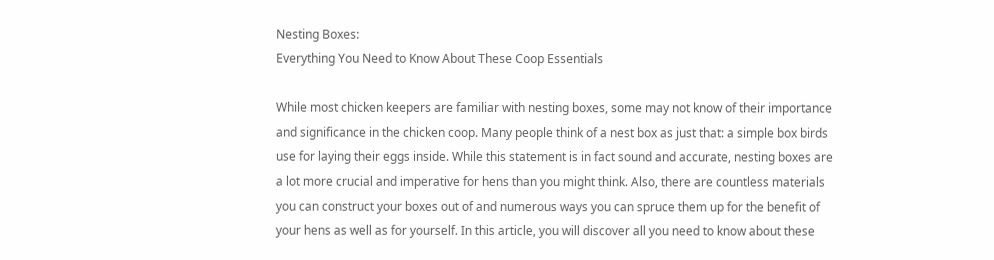Nesting Boxes:
Everything You Need to Know About These Coop Essentials

While most chicken keepers are familiar with nesting boxes, some may not know of their importance and significance in the chicken coop. Many people think of a nest box as just that: a simple box birds use for laying their eggs inside. While this statement is in fact sound and accurate, nesting boxes are a lot more crucial and imperative for hens than you might think. Also, there are countless materials you can construct your boxes out of and numerous ways you can spruce them up for the benefit of your hens as well as for yourself. In this article, you will discover all you need to know about these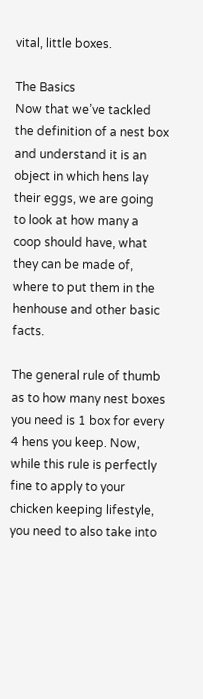vital, little boxes.

The Basics
Now that we’ve tackled the definition of a nest box and understand it is an object in which hens lay their eggs, we are going to look at how many a coop should have, what they can be made of, where to put them in the henhouse and other basic facts.

The general rule of thumb as to how many nest boxes you need is 1 box for every 4 hens you keep. Now, while this rule is perfectly fine to apply to your chicken keeping lifestyle, you need to also take into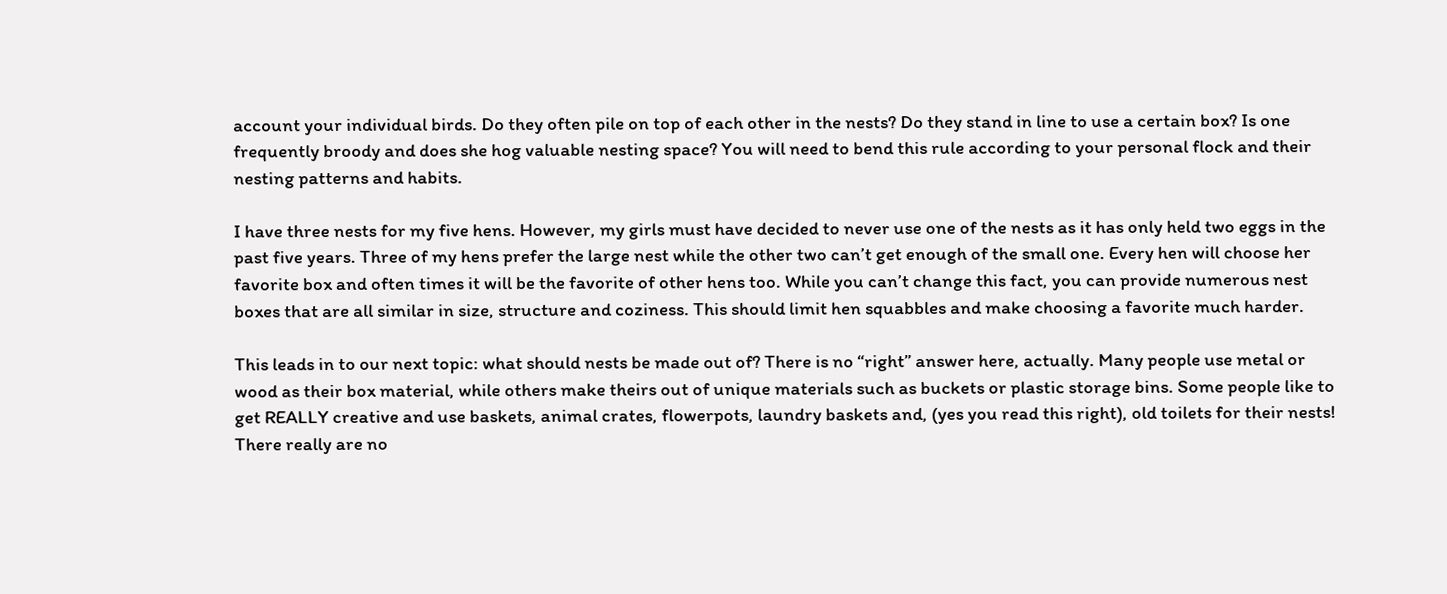account your individual birds. Do they often pile on top of each other in the nests? Do they stand in line to use a certain box? Is one frequently broody and does she hog valuable nesting space? You will need to bend this rule according to your personal flock and their nesting patterns and habits.

I have three nests for my five hens. However, my girls must have decided to never use one of the nests as it has only held two eggs in the past five years. Three of my hens prefer the large nest while the other two can’t get enough of the small one. Every hen will choose her favorite box and often times it will be the favorite of other hens too. While you can’t change this fact, you can provide numerous nest boxes that are all similar in size, structure and coziness. This should limit hen squabbles and make choosing a favorite much harder.

This leads in to our next topic: what should nests be made out of? There is no “right” answer here, actually. Many people use metal or wood as their box material, while others make theirs out of unique materials such as buckets or plastic storage bins. Some people like to get REALLY creative and use baskets, animal crates, flowerpots, laundry baskets and, (yes you read this right), old toilets for their nests! There really are no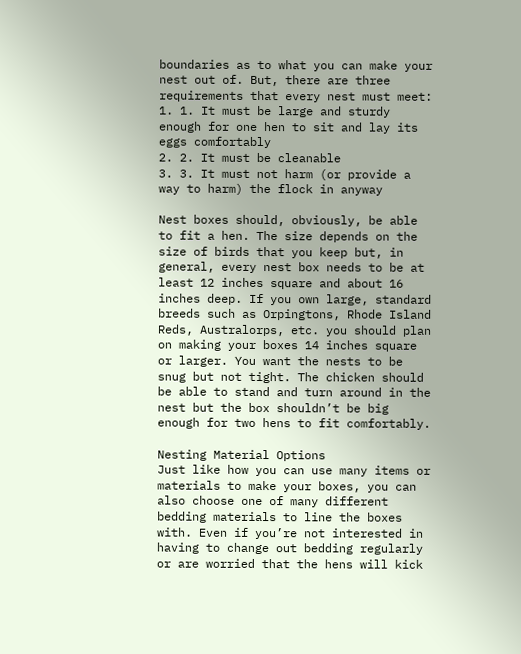boundaries as to what you can make your nest out of. But, there are three requirements that every nest must meet:
1. 1. It must be large and sturdy enough for one hen to sit and lay its eggs comfortably
2. 2. It must be cleanable
3. 3. It must not harm (or provide a way to harm) the flock in anyway

Nest boxes should, obviously, be able to fit a hen. The size depends on the size of birds that you keep but, in general, every nest box needs to be at least 12 inches square and about 16 inches deep. If you own large, standard breeds such as Orpingtons, Rhode Island Reds, Australorps, etc. you should plan on making your boxes 14 inches square or larger. You want the nests to be snug but not tight. The chicken should be able to stand and turn around in the nest but the box shouldn’t be big enough for two hens to fit comfortably.

Nesting Material Options
Just like how you can use many items or materials to make your boxes, you can also choose one of many different bedding materials to line the boxes with. Even if you’re not interested in having to change out bedding regularly or are worried that the hens will kick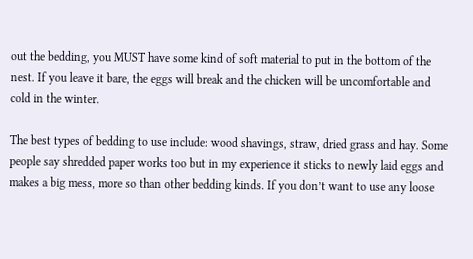out the bedding, you MUST have some kind of soft material to put in the bottom of the nest. If you leave it bare, the eggs will break and the chicken will be uncomfortable and cold in the winter.

The best types of bedding to use include: wood shavings, straw, dried grass and hay. Some people say shredded paper works too but in my experience it sticks to newly laid eggs and makes a big mess, more so than other bedding kinds. If you don’t want to use any loose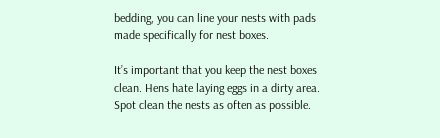bedding, you can line your nests with pads made specifically for nest boxes.

It’s important that you keep the nest boxes clean. Hens hate laying eggs in a dirty area. Spot clean the nests as often as possible.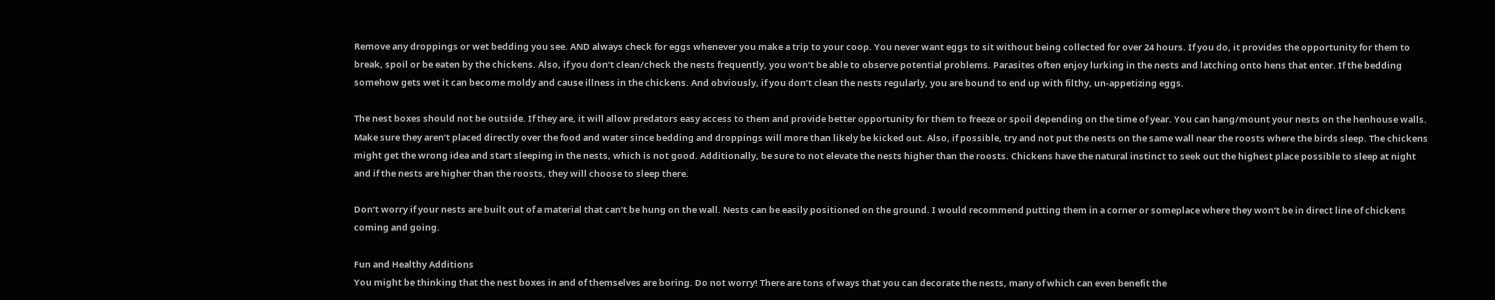Remove any droppings or wet bedding you see. AND always check for eggs whenever you make a trip to your coop. You never want eggs to sit without being collected for over 24 hours. If you do, it provides the opportunity for them to break, spoil or be eaten by the chickens. Also, if you don’t clean/check the nests frequently, you won’t be able to observe potential problems. Parasites often enjoy lurking in the nests and latching onto hens that enter. If the bedding somehow gets wet it can become moldy and cause illness in the chickens. And obviously, if you don’t clean the nests regularly, you are bound to end up with filthy, un-appetizing eggs.

The nest boxes should not be outside. If they are, it will allow predators easy access to them and provide better opportunity for them to freeze or spoil depending on the time of year. You can hang/mount your nests on the henhouse walls. Make sure they aren’t placed directly over the food and water since bedding and droppings will more than likely be kicked out. Also, if possible, try and not put the nests on the same wall near the roosts where the birds sleep. The chickens might get the wrong idea and start sleeping in the nests, which is not good. Additionally, be sure to not elevate the nests higher than the roosts. Chickens have the natural instinct to seek out the highest place possible to sleep at night and if the nests are higher than the roosts, they will choose to sleep there.

Don’t worry if your nests are built out of a material that can’t be hung on the wall. Nests can be easily positioned on the ground. I would recommend putting them in a corner or someplace where they won’t be in direct line of chickens coming and going.

Fun and Healthy Additions
You might be thinking that the nest boxes in and of themselves are boring. Do not worry! There are tons of ways that you can decorate the nests, many of which can even benefit the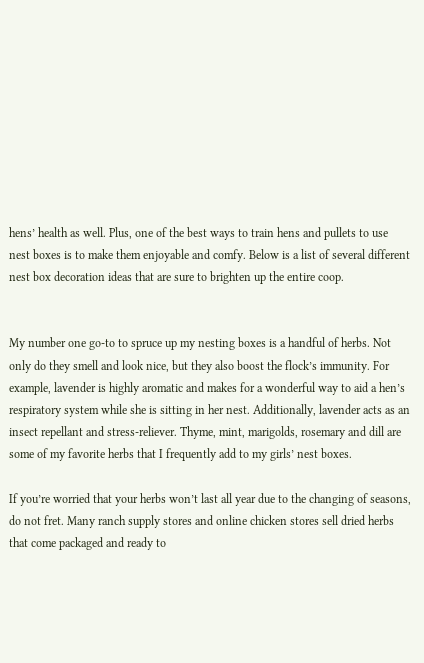hens’ health as well. Plus, one of the best ways to train hens and pullets to use nest boxes is to make them enjoyable and comfy. Below is a list of several different nest box decoration ideas that are sure to brighten up the entire coop.


My number one go-to to spruce up my nesting boxes is a handful of herbs. Not only do they smell and look nice, but they also boost the flock’s immunity. For example, lavender is highly aromatic and makes for a wonderful way to aid a hen’s respiratory system while she is sitting in her nest. Additionally, lavender acts as an insect repellant and stress-reliever. Thyme, mint, marigolds, rosemary and dill are some of my favorite herbs that I frequently add to my girls’ nest boxes.

If you’re worried that your herbs won’t last all year due to the changing of seasons, do not fret. Many ranch supply stores and online chicken stores sell dried herbs that come packaged and ready to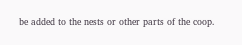be added to the nests or other parts of the coop.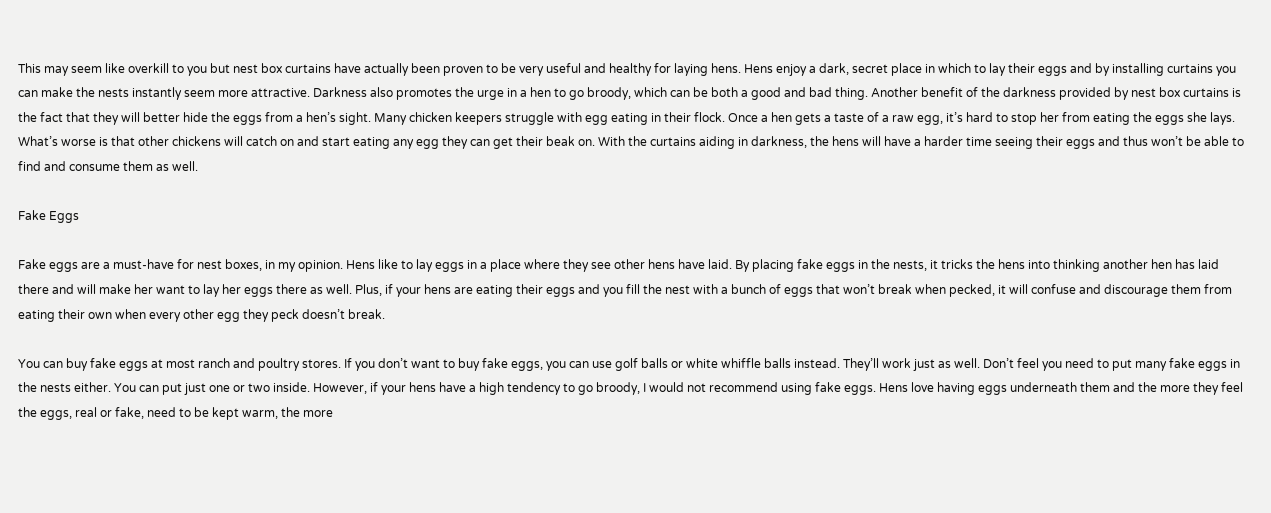This may seem like overkill to you but nest box curtains have actually been proven to be very useful and healthy for laying hens. Hens enjoy a dark, secret place in which to lay their eggs and by installing curtains you can make the nests instantly seem more attractive. Darkness also promotes the urge in a hen to go broody, which can be both a good and bad thing. Another benefit of the darkness provided by nest box curtains is the fact that they will better hide the eggs from a hen’s sight. Many chicken keepers struggle with egg eating in their flock. Once a hen gets a taste of a raw egg, it’s hard to stop her from eating the eggs she lays. What’s worse is that other chickens will catch on and start eating any egg they can get their beak on. With the curtains aiding in darkness, the hens will have a harder time seeing their eggs and thus won’t be able to find and consume them as well.

Fake Eggs

Fake eggs are a must-have for nest boxes, in my opinion. Hens like to lay eggs in a place where they see other hens have laid. By placing fake eggs in the nests, it tricks the hens into thinking another hen has laid there and will make her want to lay her eggs there as well. Plus, if your hens are eating their eggs and you fill the nest with a bunch of eggs that won’t break when pecked, it will confuse and discourage them from eating their own when every other egg they peck doesn’t break.

You can buy fake eggs at most ranch and poultry stores. If you don’t want to buy fake eggs, you can use golf balls or white whiffle balls instead. They’ll work just as well. Don’t feel you need to put many fake eggs in the nests either. You can put just one or two inside. However, if your hens have a high tendency to go broody, I would not recommend using fake eggs. Hens love having eggs underneath them and the more they feel the eggs, real or fake, need to be kept warm, the more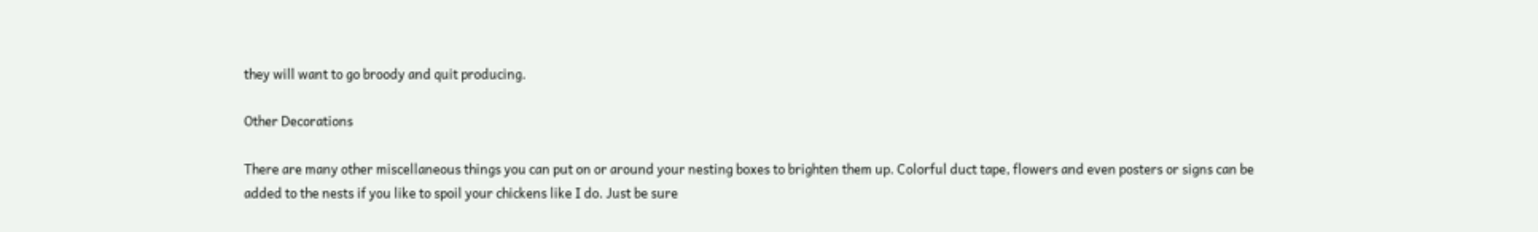they will want to go broody and quit producing.

Other Decorations

There are many other miscellaneous things you can put on or around your nesting boxes to brighten them up. Colorful duct tape, flowers and even posters or signs can be added to the nests if you like to spoil your chickens like I do. Just be sure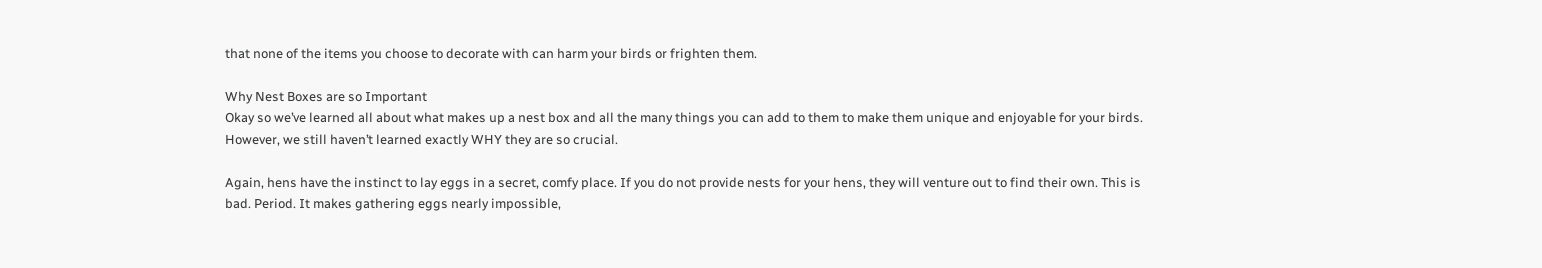that none of the items you choose to decorate with can harm your birds or frighten them.

Why Nest Boxes are so Important
Okay so we’ve learned all about what makes up a nest box and all the many things you can add to them to make them unique and enjoyable for your birds. However, we still haven’t learned exactly WHY they are so crucial.

Again, hens have the instinct to lay eggs in a secret, comfy place. If you do not provide nests for your hens, they will venture out to find their own. This is bad. Period. It makes gathering eggs nearly impossible,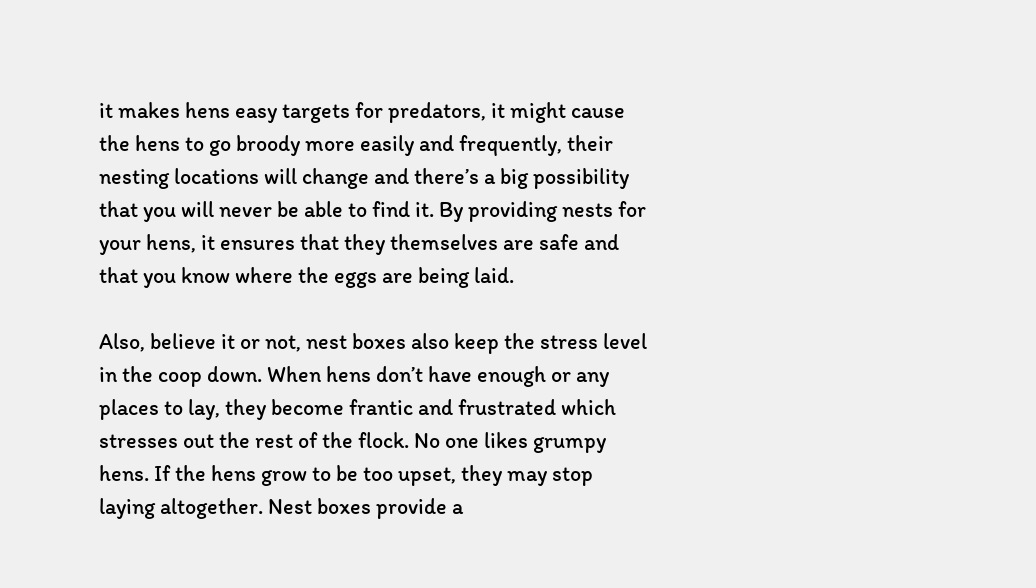it makes hens easy targets for predators, it might cause the hens to go broody more easily and frequently, their nesting locations will change and there’s a big possibility that you will never be able to find it. By providing nests for your hens, it ensures that they themselves are safe and that you know where the eggs are being laid.

Also, believe it or not, nest boxes also keep the stress level in the coop down. When hens don’t have enough or any places to lay, they become frantic and frustrated which stresses out the rest of the flock. No one likes grumpy hens. If the hens grow to be too upset, they may stop laying altogether. Nest boxes provide a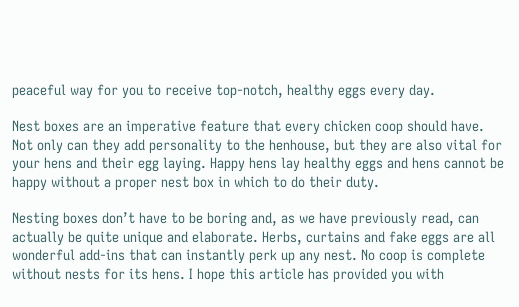peaceful way for you to receive top-notch, healthy eggs every day.

Nest boxes are an imperative feature that every chicken coop should have. Not only can they add personality to the henhouse, but they are also vital for your hens and their egg laying. Happy hens lay healthy eggs and hens cannot be happy without a proper nest box in which to do their duty.

Nesting boxes don’t have to be boring and, as we have previously read, can actually be quite unique and elaborate. Herbs, curtains and fake eggs are all wonderful add-ins that can instantly perk up any nest. No coop is complete without nests for its hens. I hope this article has provided you with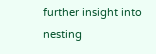further insight into nesting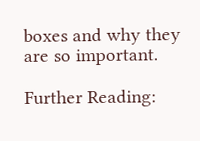boxes and why they are so important.

Further Reading: